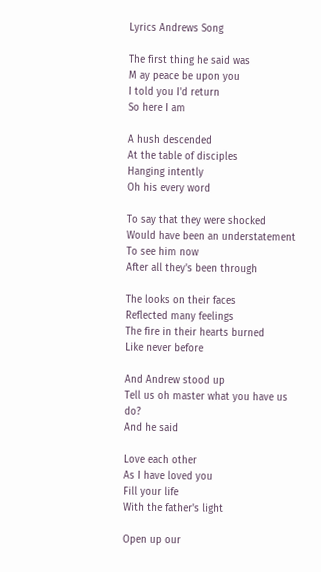Lyrics Andrews Song

The first thing he said was
M ay peace be upon you
I told you I'd return
So here I am

A hush descended
At the table of disciples
Hanging intently
Oh his every word

To say that they were shocked
Would have been an understatement
To see him now
After all they's been through

The looks on their faces
Reflected many feelings
The fire in their hearts burned
Like never before

And Andrew stood up
Tell us oh master what you have us do?
And he said

Love each other
As I have loved you
Fill your life
With the father's light

Open up our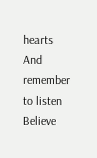hearts
And remember to listen
Believe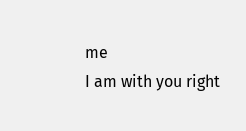me
I am with you right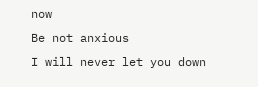now
Be not anxious
I will never let you down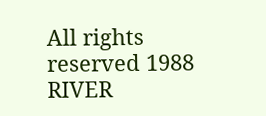All rights reserved 1988 RIVER